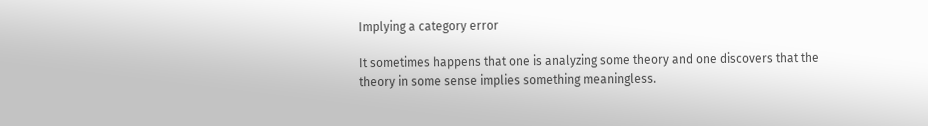Implying a category error

It sometimes happens that one is analyzing some theory and one discovers that the theory in some sense implies something meaningless.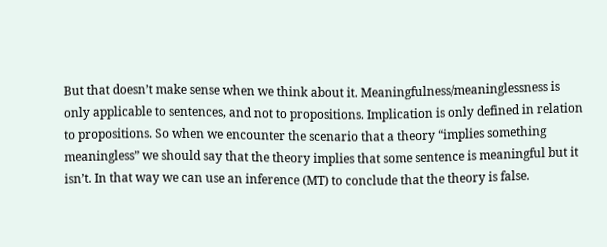But that doesn’t make sense when we think about it. Meaningfulness/meaninglessness is only applicable to sentences, and not to propositions. Implication is only defined in relation to propositions. So when we encounter the scenario that a theory “implies something meaningless” we should say that the theory implies that some sentence is meaningful but it isn’t. In that way we can use an inference (MT) to conclude that the theory is false.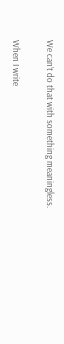We can’t do that with something meaningless.

When I write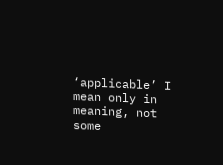‘applicable’ I mean only in meaning, not some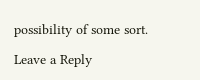possibility of some sort.

Leave a Reply